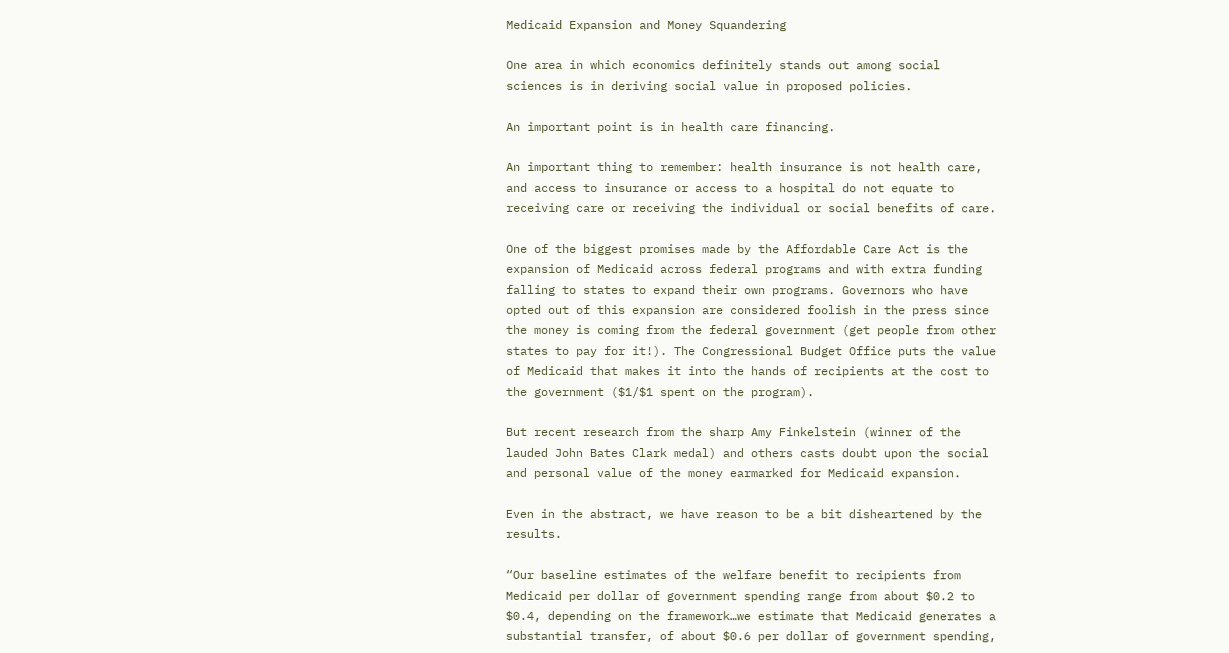Medicaid Expansion and Money Squandering

One area in which economics definitely stands out among social sciences is in deriving social value in proposed policies.

An important point is in health care financing.

An important thing to remember: health insurance is not health care, and access to insurance or access to a hospital do not equate to receiving care or receiving the individual or social benefits of care.

One of the biggest promises made by the Affordable Care Act is the expansion of Medicaid across federal programs and with extra funding falling to states to expand their own programs. Governors who have opted out of this expansion are considered foolish in the press since the money is coming from the federal government (get people from other states to pay for it!). The Congressional Budget Office puts the value of Medicaid that makes it into the hands of recipients at the cost to the government ($1/$1 spent on the program).

But recent research from the sharp Amy Finkelstein (winner of the lauded John Bates Clark medal) and others casts doubt upon the social and personal value of the money earmarked for Medicaid expansion.

Even in the abstract, we have reason to be a bit disheartened by the results.

“Our baseline estimates of the welfare benefit to recipients from Medicaid per dollar of government spending range from about $0.2 to $0.4, depending on the framework…we estimate that Medicaid generates a substantial transfer, of about $0.6 per dollar of government spending,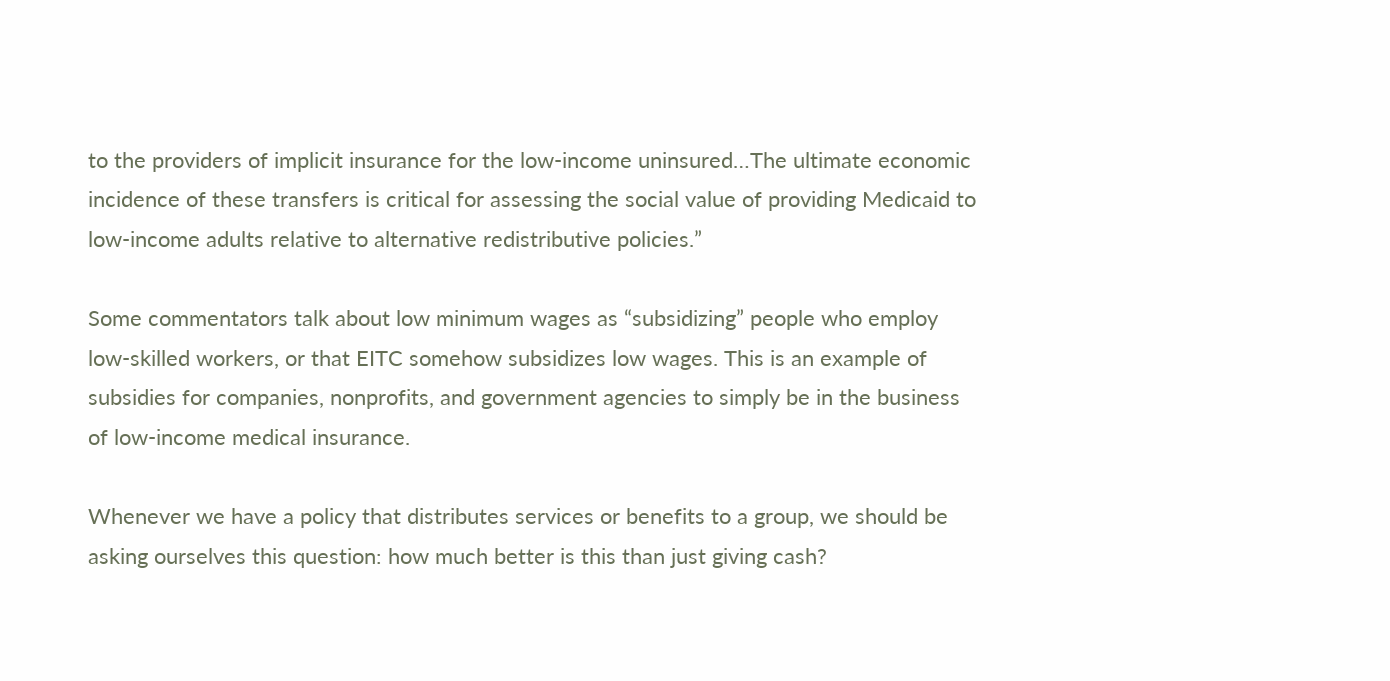to the providers of implicit insurance for the low-income uninsured…The ultimate economic incidence of these transfers is critical for assessing the social value of providing Medicaid to low-income adults relative to alternative redistributive policies.”

Some commentators talk about low minimum wages as “subsidizing” people who employ low-skilled workers, or that EITC somehow subsidizes low wages. This is an example of subsidies for companies, nonprofits, and government agencies to simply be in the business of low-income medical insurance.

Whenever we have a policy that distributes services or benefits to a group, we should be asking ourselves this question: how much better is this than just giving cash?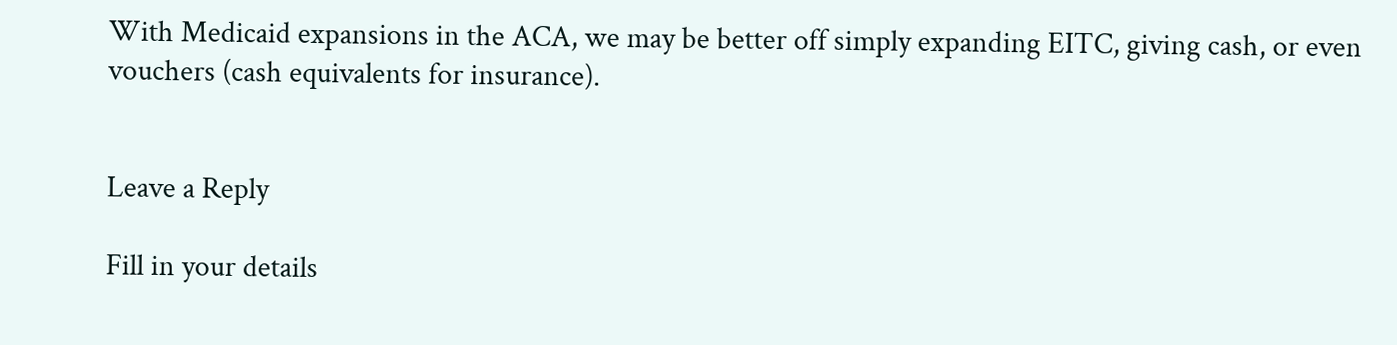With Medicaid expansions in the ACA, we may be better off simply expanding EITC, giving cash, or even vouchers (cash equivalents for insurance).


Leave a Reply

Fill in your details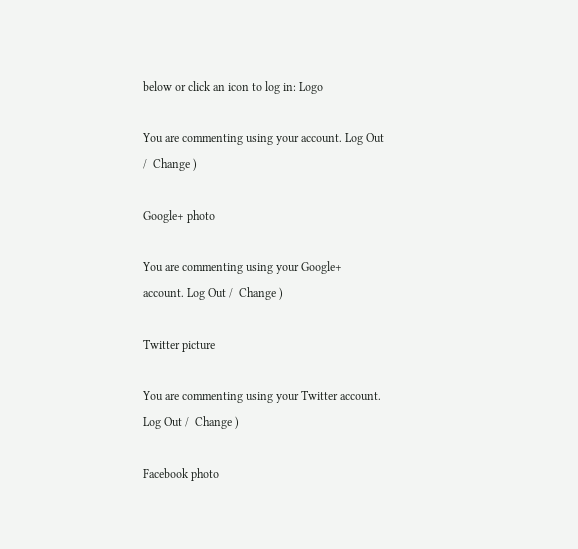below or click an icon to log in: Logo

You are commenting using your account. Log Out /  Change )

Google+ photo

You are commenting using your Google+ account. Log Out /  Change )

Twitter picture

You are commenting using your Twitter account. Log Out /  Change )

Facebook photo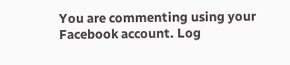You are commenting using your Facebook account. Log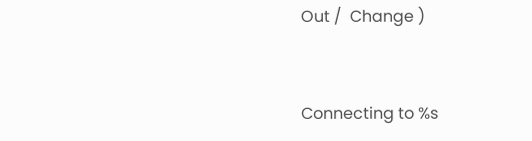Out /  Change )


Connecting to %s